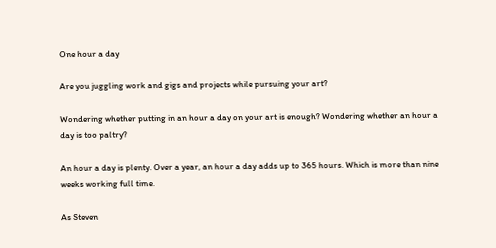One hour a day

Are you juggling work and gigs and projects while pursuing your art?

Wondering whether putting in an hour a day on your art is enough? Wondering whether an hour a day is too paltry?

An hour a day is plenty. Over a year, an hour a day adds up to 365 hours. Which is more than nine weeks working full time.

As Steven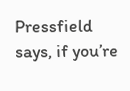Pressfield says, if you’re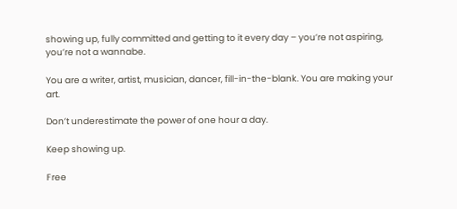showing up, fully committed and getting to it every day – you’re not aspiring, you’re not a wannabe.

You are a writer, artist, musician, dancer, fill-in-the-blank. You are making your art.

Don’t underestimate the power of one hour a day.

Keep showing up.

Free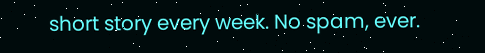short story every week. No spam, ever.